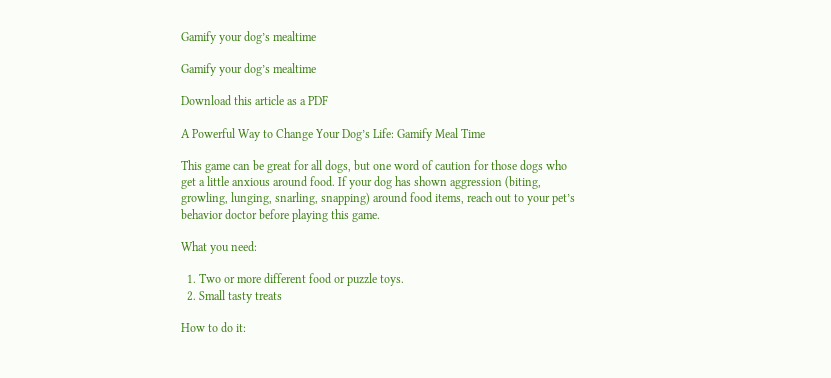Gamify your dog’s mealtime

Gamify your dog’s mealtime

Download this article as a PDF

A Powerful Way to Change Your Dog’s Life: Gamify Meal Time

This game can be great for all dogs, but one word of caution for those dogs who get a little anxious around food. If your dog has shown aggression (biting, growling, lunging, snarling, snapping) around food items, reach out to your pet’s behavior doctor before playing this game.

What you need:

  1. Two or more different food or puzzle toys.
  2. Small tasty treats

How to do it: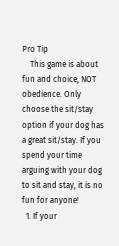Pro Tip
    This game is about fun and choice, NOT obedience. Only choose the sit/stay option if your dog has a great sit/stay. If you spend your time arguing with your dog to sit and stay, it is no fun for anyone!
  1. If your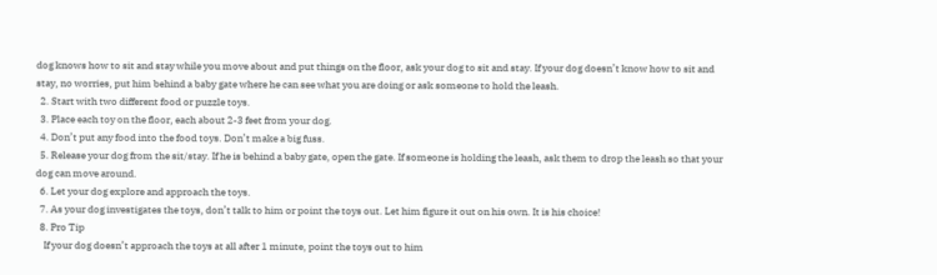dog knows how to sit and stay while you move about and put things on the floor, ask your dog to sit and stay. If your dog doesn’t know how to sit and stay, no worries, put him behind a baby gate where he can see what you are doing or ask someone to hold the leash.
  2. Start with two different food or puzzle toys.
  3. Place each toy on the floor, each about 2-3 feet from your dog.
  4. Don’t put any food into the food toys. Don’t make a big fuss.
  5. Release your dog from the sit/stay. If he is behind a baby gate, open the gate. If someone is holding the leash, ask them to drop the leash so that your dog can move around.
  6. Let your dog explore and approach the toys.
  7. As your dog investigates the toys, don’t talk to him or point the toys out. Let him figure it out on his own. It is his choice!
  8. Pro Tip
    If your dog doesn’t approach the toys at all after 1 minute, point the toys out to him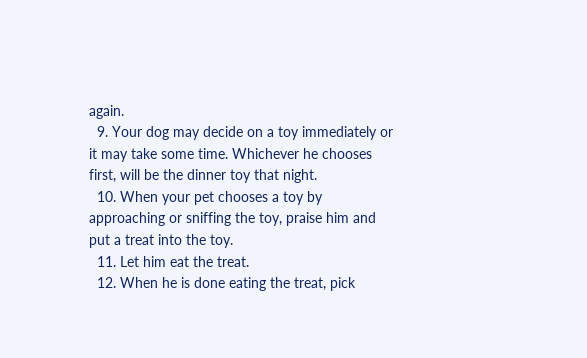again.
  9. Your dog may decide on a toy immediately or it may take some time. Whichever he chooses first, will be the dinner toy that night.
  10. When your pet chooses a toy by approaching or sniffing the toy, praise him and put a treat into the toy.
  11. Let him eat the treat.
  12. When he is done eating the treat, pick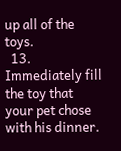up all of the toys.
  13. Immediately fill the toy that your pet chose with his dinner.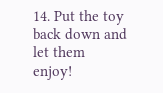14. Put the toy back down and let them enjoy!